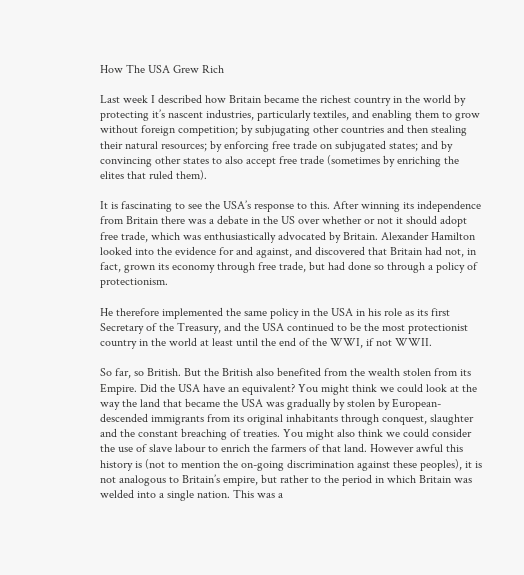How The USA Grew Rich

Last week I described how Britain became the richest country in the world by protecting it’s nascent industries, particularly textiles, and enabling them to grow without foreign competition; by subjugating other countries and then stealing their natural resources; by enforcing free trade on subjugated states; and by convincing other states to also accept free trade (sometimes by enriching the elites that ruled them).

It is fascinating to see the USA’s response to this. After winning its independence from Britain there was a debate in the US over whether or not it should adopt free trade, which was enthusiastically advocated by Britain. Alexander Hamilton looked into the evidence for and against, and discovered that Britain had not, in fact, grown its economy through free trade, but had done so through a policy of protectionism.

He therefore implemented the same policy in the USA in his role as its first Secretary of the Treasury, and the USA continued to be the most protectionist country in the world at least until the end of the WWI, if not WWII.

So far, so British. But the British also benefited from the wealth stolen from its Empire. Did the USA have an equivalent? You might think we could look at the way the land that became the USA was gradually by stolen by European-descended immigrants from its original inhabitants through conquest, slaughter and the constant breaching of treaties. You might also think we could consider the use of slave labour to enrich the farmers of that land. However awful this history is (not to mention the on-going discrimination against these peoples), it is not analogous to Britain’s empire, but rather to the period in which Britain was welded into a single nation. This was a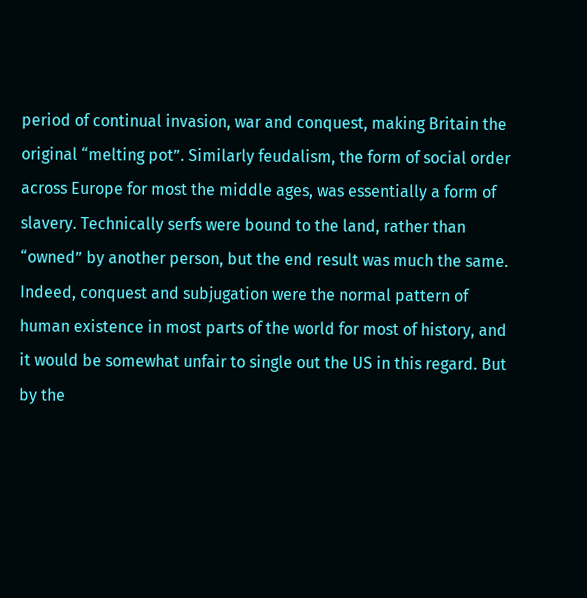period of continual invasion, war and conquest, making Britain the original “melting pot”. Similarly feudalism, the form of social order across Europe for most the middle ages, was essentially a form of slavery. Technically serfs were bound to the land, rather than “owned” by another person, but the end result was much the same. Indeed, conquest and subjugation were the normal pattern of human existence in most parts of the world for most of history, and it would be somewhat unfair to single out the US in this regard. But by the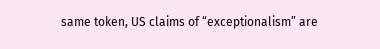same token, US claims of “exceptionalism” are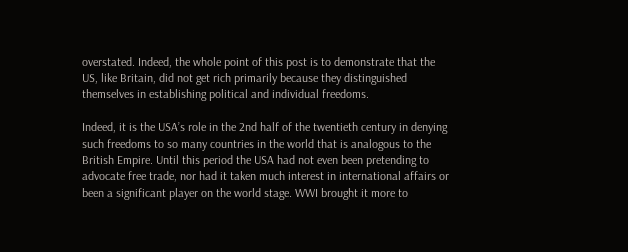overstated. Indeed, the whole point of this post is to demonstrate that the US, like Britain, did not get rich primarily because they distinguished themselves in establishing political and individual freedoms.

Indeed, it is the USA’s role in the 2nd half of the twentieth century in denying such freedoms to so many countries in the world that is analogous to the British Empire. Until this period the USA had not even been pretending to advocate free trade, nor had it taken much interest in international affairs or been a significant player on the world stage. WWI brought it more to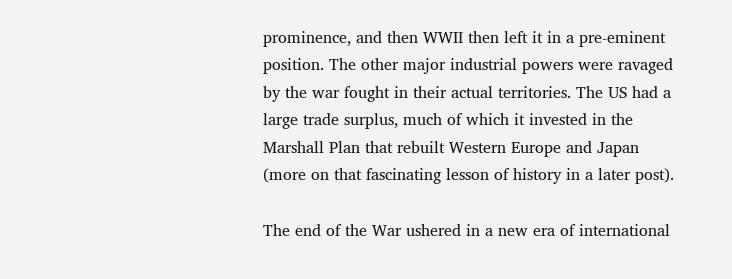prominence, and then WWII then left it in a pre-eminent position. The other major industrial powers were ravaged by the war fought in their actual territories. The US had a large trade surplus, much of which it invested in the Marshall Plan that rebuilt Western Europe and Japan (more on that fascinating lesson of history in a later post).

The end of the War ushered in a new era of international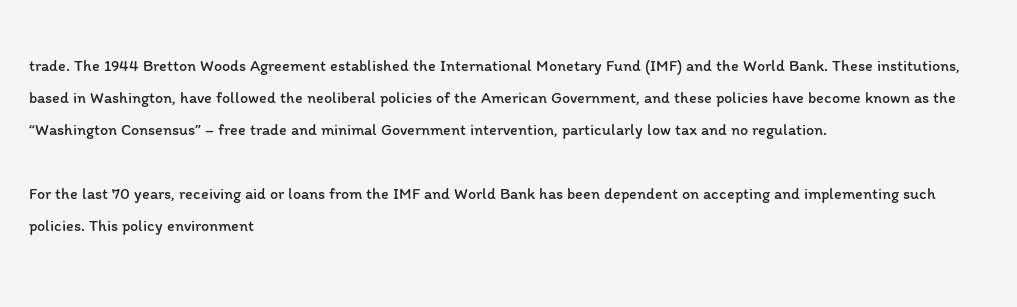trade. The 1944 Bretton Woods Agreement established the International Monetary Fund (IMF) and the World Bank. These institutions, based in Washington, have followed the neoliberal policies of the American Government, and these policies have become known as the “Washington Consensus” – free trade and minimal Government intervention, particularly low tax and no regulation.

For the last 70 years, receiving aid or loans from the IMF and World Bank has been dependent on accepting and implementing such policies. This policy environment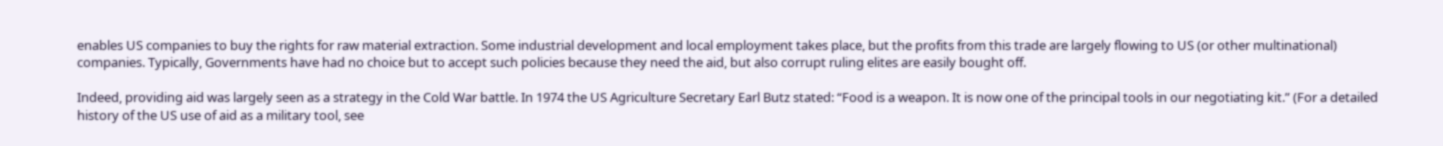enables US companies to buy the rights for raw material extraction. Some industrial development and local employment takes place, but the profits from this trade are largely flowing to US (or other multinational) companies. Typically, Governments have had no choice but to accept such policies because they need the aid, but also corrupt ruling elites are easily bought off.

Indeed, providing aid was largely seen as a strategy in the Cold War battle. In 1974 the US Agriculture Secretary Earl Butz stated: “Food is a weapon. It is now one of the principal tools in our negotiating kit.” (For a detailed history of the US use of aid as a military tool, see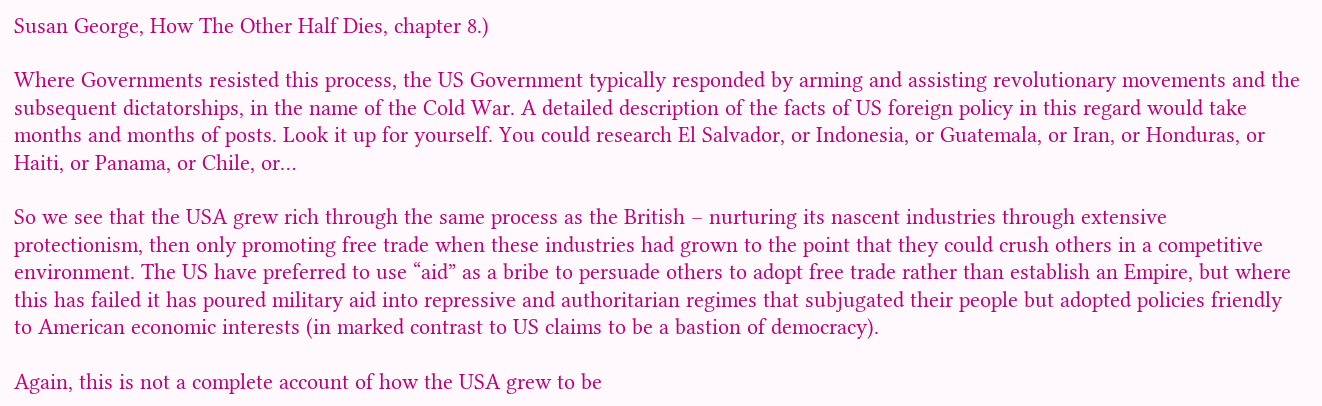Susan George, How The Other Half Dies, chapter 8.)

Where Governments resisted this process, the US Government typically responded by arming and assisting revolutionary movements and the subsequent dictatorships, in the name of the Cold War. A detailed description of the facts of US foreign policy in this regard would take months and months of posts. Look it up for yourself. You could research El Salvador, or Indonesia, or Guatemala, or Iran, or Honduras, or Haiti, or Panama, or Chile, or…

So we see that the USA grew rich through the same process as the British – nurturing its nascent industries through extensive protectionism, then only promoting free trade when these industries had grown to the point that they could crush others in a competitive environment. The US have preferred to use “aid” as a bribe to persuade others to adopt free trade rather than establish an Empire, but where this has failed it has poured military aid into repressive and authoritarian regimes that subjugated their people but adopted policies friendly to American economic interests (in marked contrast to US claims to be a bastion of democracy).

Again, this is not a complete account of how the USA grew to be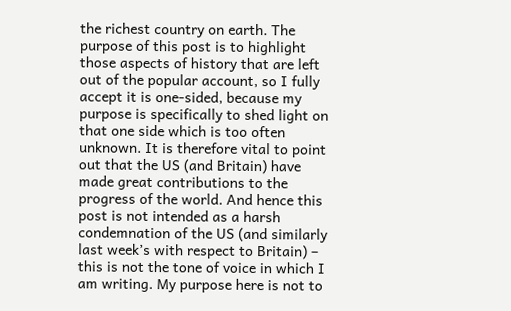the richest country on earth. The purpose of this post is to highlight those aspects of history that are left out of the popular account, so I fully accept it is one-sided, because my purpose is specifically to shed light on that one side which is too often unknown. It is therefore vital to point out that the US (and Britain) have made great contributions to the progress of the world. And hence this post is not intended as a harsh condemnation of the US (and similarly last week’s with respect to Britain) – this is not the tone of voice in which I am writing. My purpose here is not to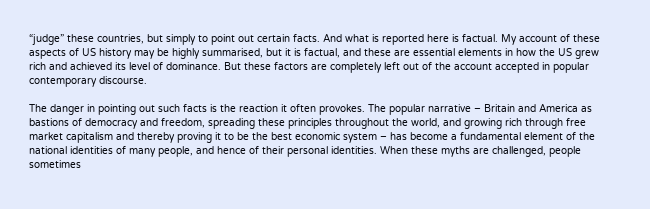“judge” these countries, but simply to point out certain facts. And what is reported here is factual. My account of these aspects of US history may be highly summarised, but it is factual, and these are essential elements in how the US grew rich and achieved its level of dominance. But these factors are completely left out of the account accepted in popular contemporary discourse.

The danger in pointing out such facts is the reaction it often provokes. The popular narrative – Britain and America as bastions of democracy and freedom, spreading these principles throughout the world, and growing rich through free market capitalism and thereby proving it to be the best economic system – has become a fundamental element of the national identities of many people, and hence of their personal identities. When these myths are challenged, people sometimes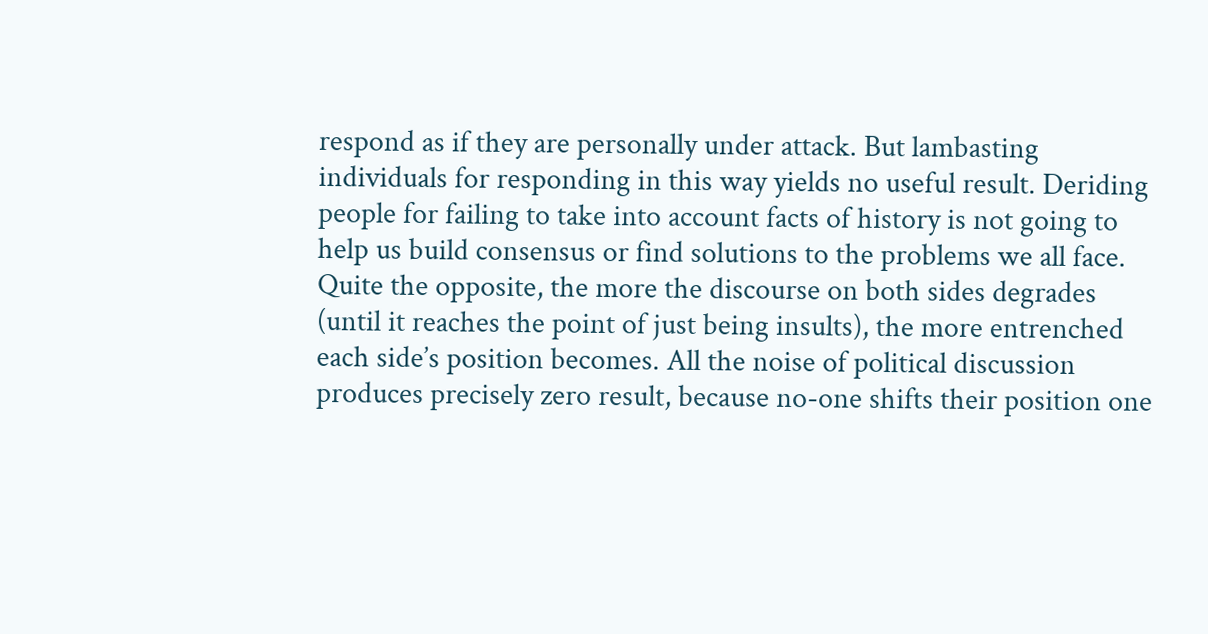respond as if they are personally under attack. But lambasting individuals for responding in this way yields no useful result. Deriding people for failing to take into account facts of history is not going to help us build consensus or find solutions to the problems we all face. Quite the opposite, the more the discourse on both sides degrades (until it reaches the point of just being insults), the more entrenched each side’s position becomes. All the noise of political discussion produces precisely zero result, because no-one shifts their position one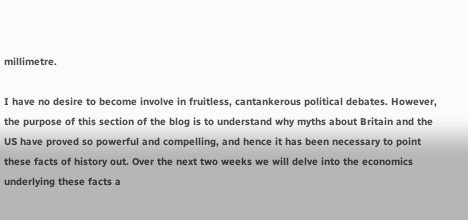millimetre.

I have no desire to become involve in fruitless, cantankerous political debates. However, the purpose of this section of the blog is to understand why myths about Britain and the US have proved so powerful and compelling, and hence it has been necessary to point these facts of history out. Over the next two weeks we will delve into the economics underlying these facts a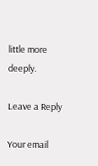little more deeply.

Leave a Reply

Your email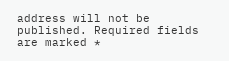address will not be published. Required fields are marked *